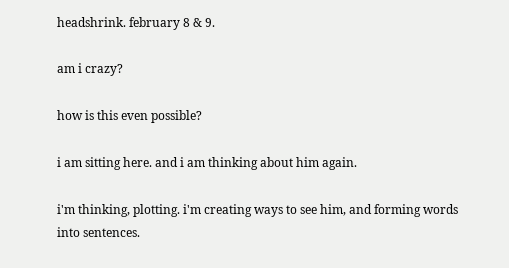headshrink. february 8 & 9.

am i crazy?

how is this even possible?

i am sitting here. and i am thinking about him again.

i'm thinking, plotting. i'm creating ways to see him, and forming words into sentences.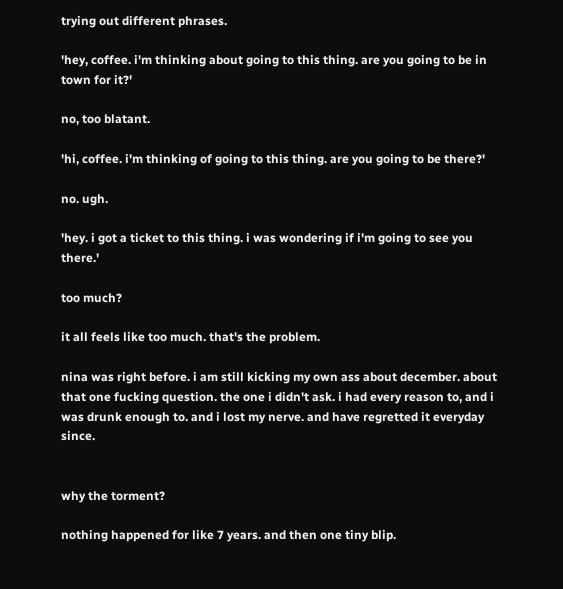trying out different phrases.

'hey, coffee. i'm thinking about going to this thing. are you going to be in town for it?'

no, too blatant.

'hi, coffee. i'm thinking of going to this thing. are you going to be there?'

no. ugh.

'hey. i got a ticket to this thing. i was wondering if i'm going to see you there.'

too much?

it all feels like too much. that's the problem.

nina was right before. i am still kicking my own ass about december. about that one fucking question. the one i didn't ask. i had every reason to, and i was drunk enough to. and i lost my nerve. and have regretted it everyday since.


why the torment?

nothing happened for like 7 years. and then one tiny blip.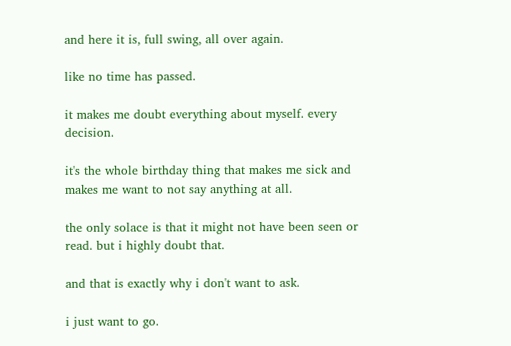and here it is, full swing, all over again.

like no time has passed.

it makes me doubt everything about myself. every decision.

it's the whole birthday thing that makes me sick and makes me want to not say anything at all.

the only solace is that it might not have been seen or read. but i highly doubt that.

and that is exactly why i don't want to ask.

i just want to go.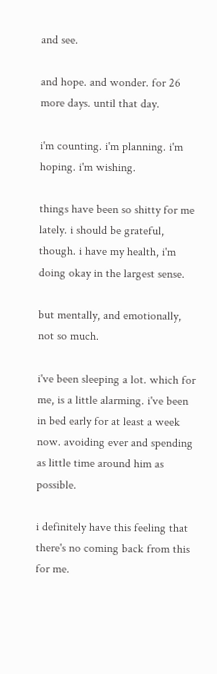and see.

and hope. and wonder. for 26 more days. until that day.

i'm counting. i'm planning. i'm hoping. i'm wishing.

things have been so shitty for me lately. i should be grateful, though. i have my health, i'm doing okay in the largest sense.

but mentally, and emotionally, not so much.

i've been sleeping a lot. which for me, is a little alarming. i've been in bed early for at least a week now. avoiding ever and spending as little time around him as possible.

i definitely have this feeling that there's no coming back from this for me.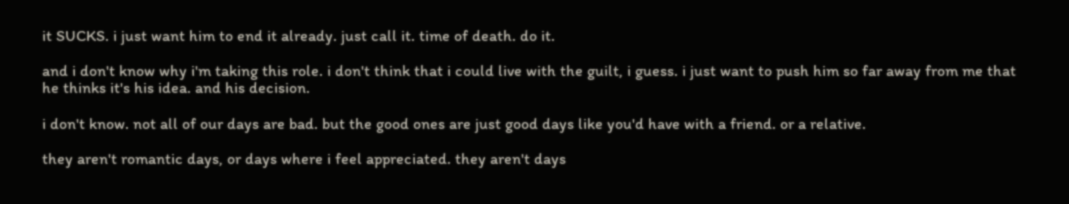it SUCKS. i just want him to end it already. just call it. time of death. do it.

and i don't know why i'm taking this role. i don't think that i could live with the guilt, i guess. i just want to push him so far away from me that he thinks it's his idea. and his decision.

i don't know. not all of our days are bad. but the good ones are just good days like you'd have with a friend. or a relative.

they aren't romantic days, or days where i feel appreciated. they aren't days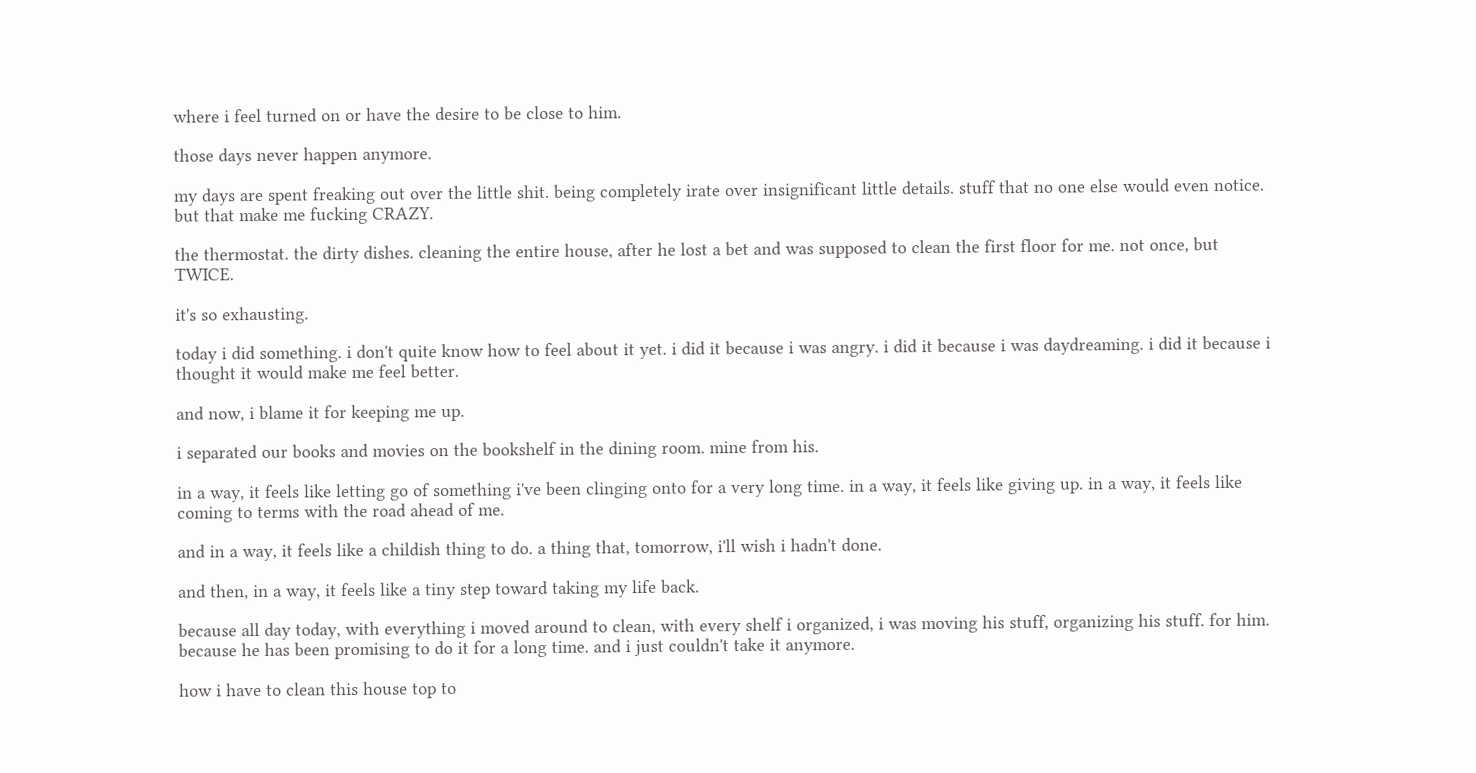where i feel turned on or have the desire to be close to him.

those days never happen anymore.

my days are spent freaking out over the little shit. being completely irate over insignificant little details. stuff that no one else would even notice. but that make me fucking CRAZY.

the thermostat. the dirty dishes. cleaning the entire house, after he lost a bet and was supposed to clean the first floor for me. not once, but TWICE.

it's so exhausting.

today i did something. i don't quite know how to feel about it yet. i did it because i was angry. i did it because i was daydreaming. i did it because i thought it would make me feel better.

and now, i blame it for keeping me up.

i separated our books and movies on the bookshelf in the dining room. mine from his.

in a way, it feels like letting go of something i've been clinging onto for a very long time. in a way, it feels like giving up. in a way, it feels like coming to terms with the road ahead of me.

and in a way, it feels like a childish thing to do. a thing that, tomorrow, i'll wish i hadn't done.

and then, in a way, it feels like a tiny step toward taking my life back.

because all day today, with everything i moved around to clean, with every shelf i organized, i was moving his stuff, organizing his stuff. for him. because he has been promising to do it for a long time. and i just couldn't take it anymore.

how i have to clean this house top to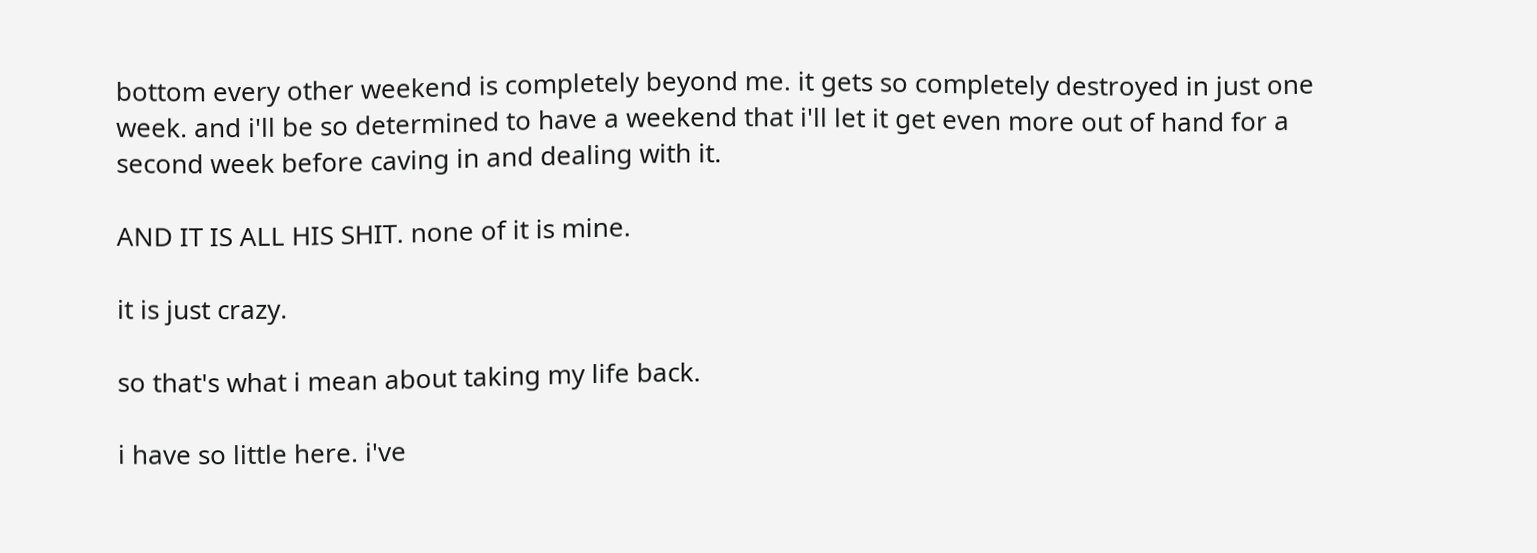bottom every other weekend is completely beyond me. it gets so completely destroyed in just one week. and i'll be so determined to have a weekend that i'll let it get even more out of hand for a second week before caving in and dealing with it.

AND IT IS ALL HIS SHIT. none of it is mine.

it is just crazy.

so that's what i mean about taking my life back.

i have so little here. i've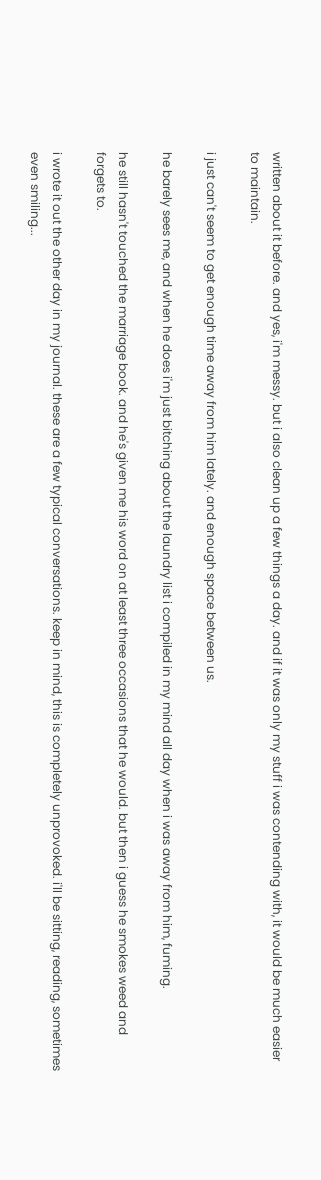written about it before. and yes, i'm messy. but i also clean up a few things a day. and if it was only my stuff i was contending with, it would be much easier to maintain.

i just can't seem to get enough time away from him lately. and enough space between us.

he barely sees me, and when he does i'm just bitching about the laundry list i compiled in my mind all day when i was away from him, fuming.

he still hasn't touched the marriage book. and he's given me his word on at least three occasions that he would. but then i guess he smokes weed and forgets to.

i wrote it out the other day in my journal. these are a few typical conversations. keep in mind, this is completely unprovoked. i'll be sitting, reading, sometimes even smiling...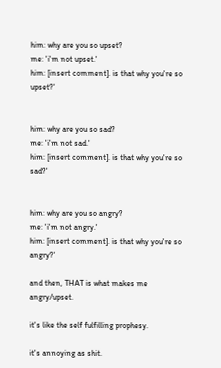him: why are you so upset?
me: 'i'm not upset.'
him: [insert comment]. is that why you're so upset?'


him: why are you so sad?
me: 'i'm not sad.'
him: [insert comment]. is that why you're so sad?'


him: why are you so angry?
me: 'i'm not angry.'
him: [insert comment]. is that why you're so angry?'

and then, THAT is what makes me angry/upset.

it's like the self fulfilling prophesy.

it's annoying as shit.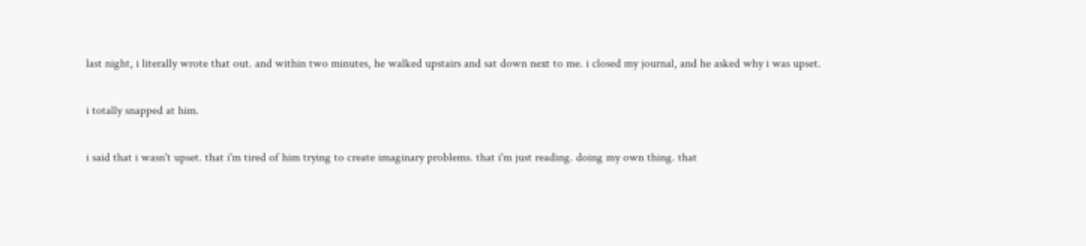last night, i literally wrote that out. and within two minutes, he walked upstairs and sat down next to me. i closed my journal, and he asked why i was upset.

i totally snapped at him.

i said that i wasn't upset. that i'm tired of him trying to create imaginary problems. that i'm just reading. doing my own thing. that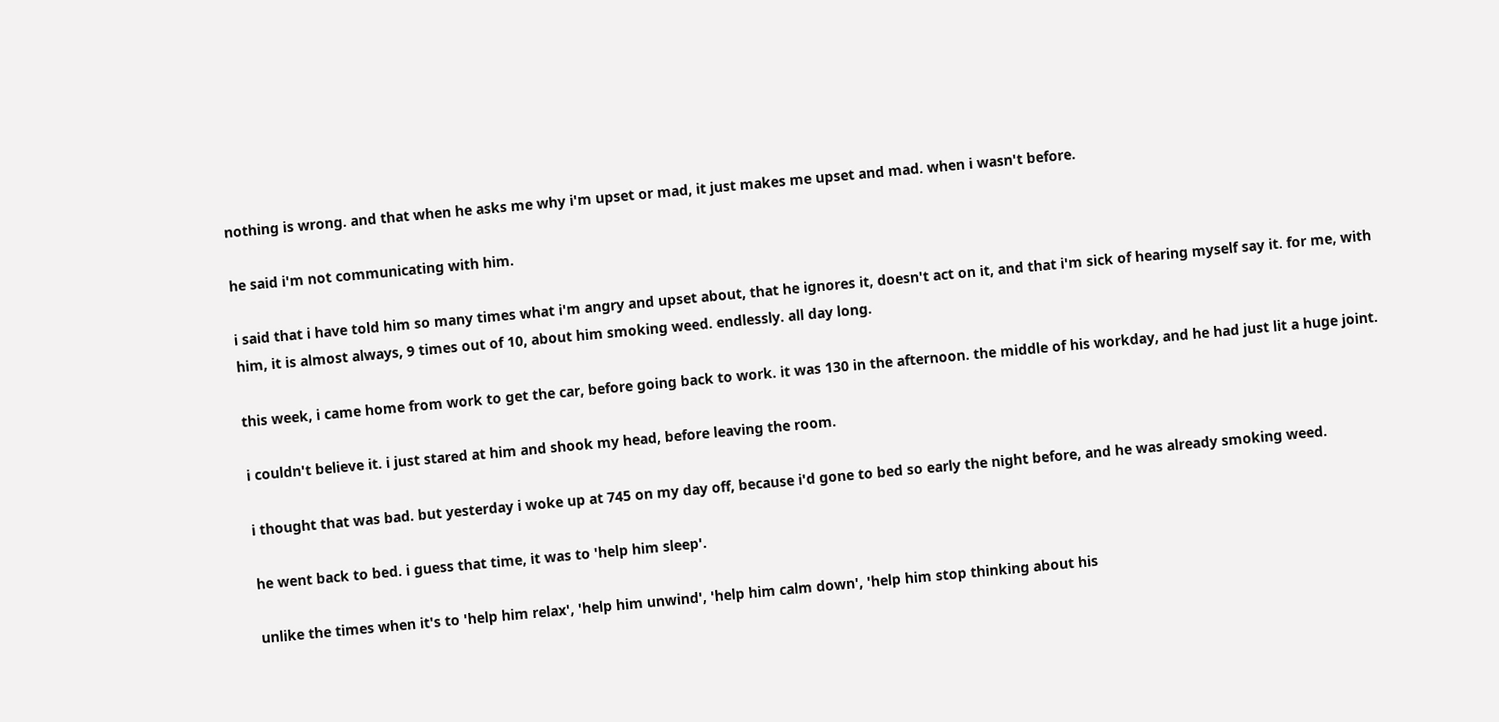nothing is wrong. and that when he asks me why i'm upset or mad, it just makes me upset and mad. when i wasn't before.

he said i'm not communicating with him.

i said that i have told him so many times what i'm angry and upset about, that he ignores it, doesn't act on it, and that i'm sick of hearing myself say it. for me, with him, it is almost always, 9 times out of 10, about him smoking weed. endlessly. all day long.

this week, i came home from work to get the car, before going back to work. it was 130 in the afternoon. the middle of his workday, and he had just lit a huge joint.

i couldn't believe it. i just stared at him and shook my head, before leaving the room.

i thought that was bad. but yesterday i woke up at 745 on my day off, because i'd gone to bed so early the night before, and he was already smoking weed.

he went back to bed. i guess that time, it was to 'help him sleep'.

unlike the times when it's to 'help him relax', 'help him unwind', 'help him calm down', 'help him stop thinking about his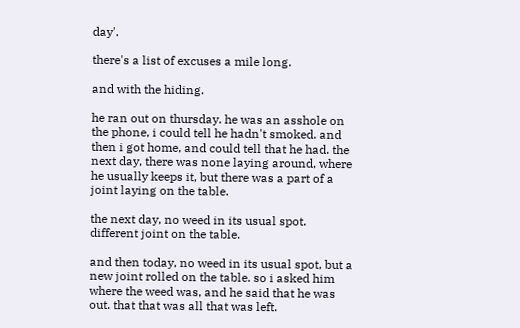day'.

there's a list of excuses a mile long.

and with the hiding.

he ran out on thursday. he was an asshole on the phone, i could tell he hadn't smoked. and then i got home, and could tell that he had. the next day, there was none laying around, where he usually keeps it, but there was a part of a joint laying on the table.

the next day, no weed in its usual spot. different joint on the table.

and then today, no weed in its usual spot, but a new joint rolled on the table. so i asked him where the weed was, and he said that he was out. that that was all that was left.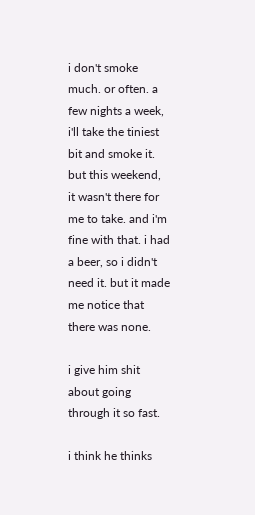i don't smoke much. or often. a few nights a week, i'll take the tiniest bit and smoke it. but this weekend, it wasn't there for me to take. and i'm fine with that. i had a beer, so i didn't need it. but it made me notice that there was none.

i give him shit about going through it so fast.

i think he thinks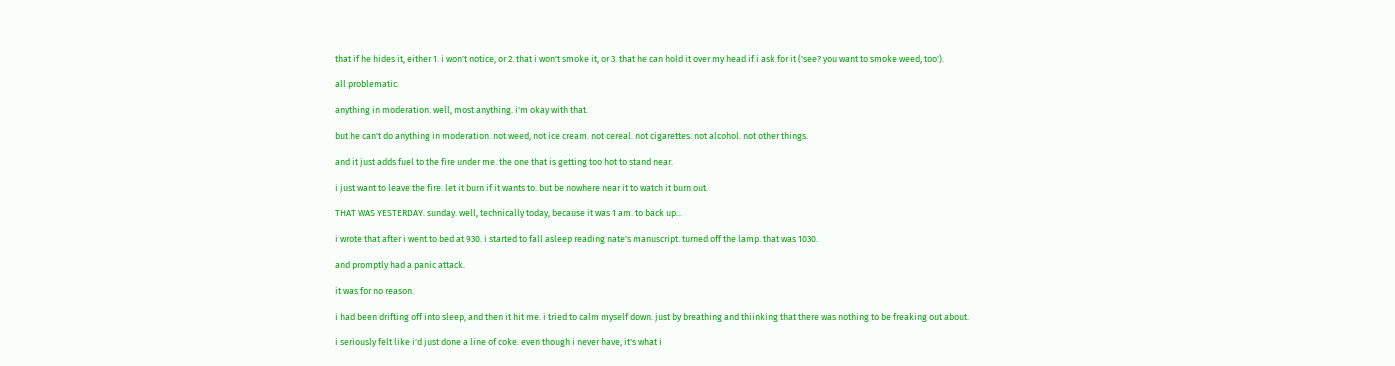that if he hides it, either 1. i won't notice, or 2. that i won't smoke it, or 3. that he can hold it over my head if i ask for it ('see? you want to smoke weed, too').

all problematic.

anything in moderation. well, most anything. i'm okay with that.

but he can't do anything in moderation. not weed, not ice cream. not cereal. not cigarettes. not alcohol. not other things.

and it just adds fuel to the fire under me. the one that is getting too hot to stand near.

i just want to leave the fire. let it burn if it wants to. but be nowhere near it to watch it burn out.

THAT WAS YESTERDAY. sunday. well, technically today, because it was 1 am. to back up...

i wrote that after i went to bed at 930. i started to fall asleep reading nate's manuscript. turned off the lamp. that was 1030.

and promptly had a panic attack.

it was for no reason.

i had been drifting off into sleep, and then it hit me. i tried to calm myself down. just by breathing and thiinking that there was nothing to be freaking out about.

i seriously felt like i'd just done a line of coke. even though i never have, it's what i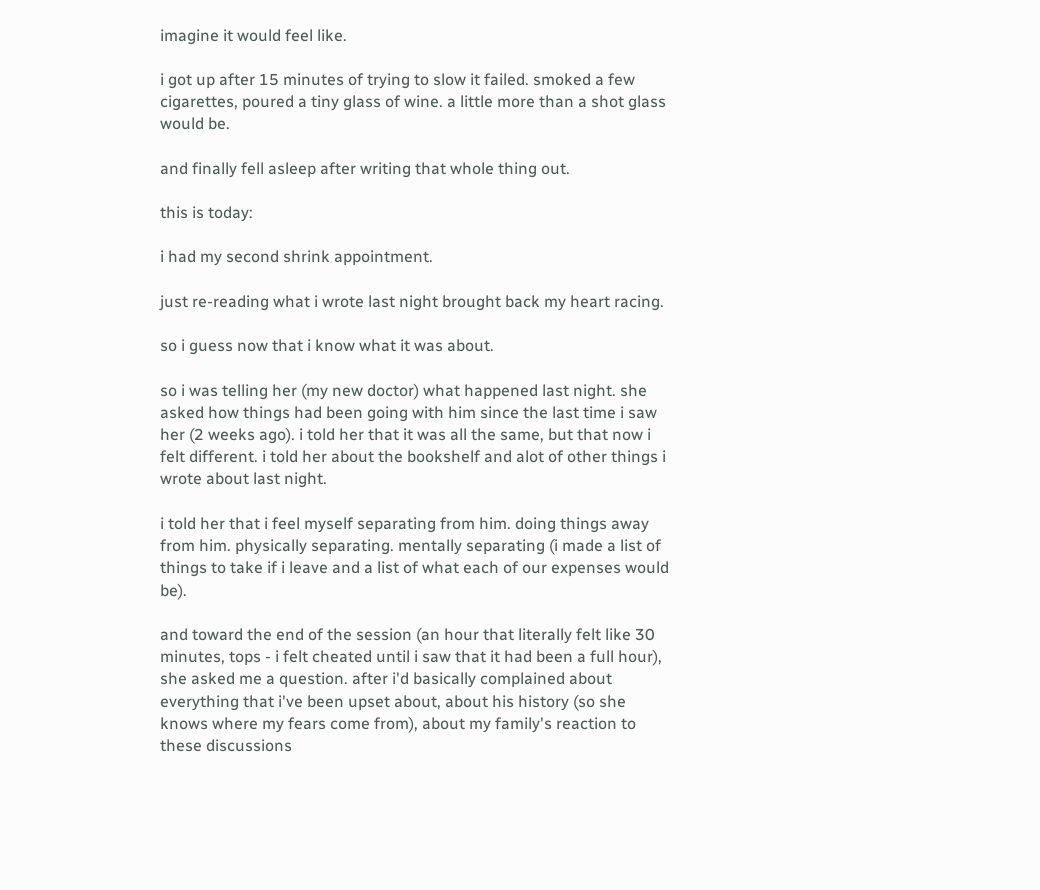imagine it would feel like.

i got up after 15 minutes of trying to slow it failed. smoked a few cigarettes, poured a tiny glass of wine. a little more than a shot glass would be.

and finally fell asleep after writing that whole thing out.

this is today:

i had my second shrink appointment.

just re-reading what i wrote last night brought back my heart racing.

so i guess now that i know what it was about.

so i was telling her (my new doctor) what happened last night. she asked how things had been going with him since the last time i saw her (2 weeks ago). i told her that it was all the same, but that now i felt different. i told her about the bookshelf and alot of other things i wrote about last night.

i told her that i feel myself separating from him. doing things away from him. physically separating. mentally separating (i made a list of things to take if i leave and a list of what each of our expenses would be).

and toward the end of the session (an hour that literally felt like 30 minutes, tops - i felt cheated until i saw that it had been a full hour), she asked me a question. after i'd basically complained about everything that i've been upset about, about his history (so she knows where my fears come from), about my family's reaction to these discussions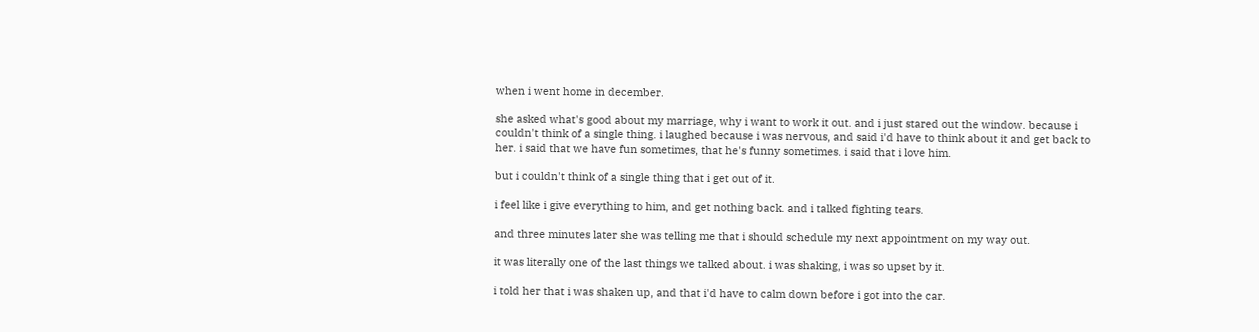when i went home in december.

she asked what's good about my marriage, why i want to work it out. and i just stared out the window. because i couldn't think of a single thing. i laughed because i was nervous, and said i'd have to think about it and get back to her. i said that we have fun sometimes, that he's funny sometimes. i said that i love him.

but i couldn't think of a single thing that i get out of it.

i feel like i give everything to him, and get nothing back. and i talked fighting tears.

and three minutes later she was telling me that i should schedule my next appointment on my way out.

it was literally one of the last things we talked about. i was shaking, i was so upset by it.

i told her that i was shaken up, and that i'd have to calm down before i got into the car.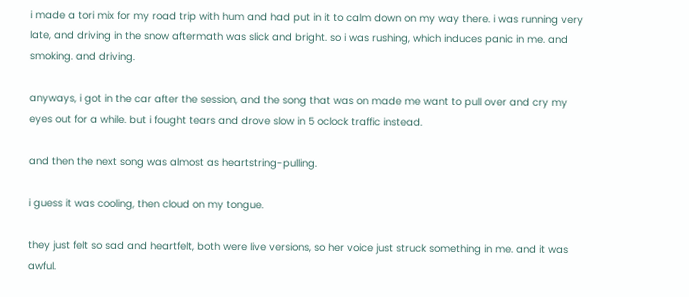i made a tori mix for my road trip with hum and had put in it to calm down on my way there. i was running very late, and driving in the snow aftermath was slick and bright. so i was rushing, which induces panic in me. and smoking. and driving.

anyways, i got in the car after the session, and the song that was on made me want to pull over and cry my eyes out for a while. but i fought tears and drove slow in 5 oclock traffic instead.

and then the next song was almost as heartstring-pulling.

i guess it was cooling, then cloud on my tongue.

they just felt so sad and heartfelt, both were live versions, so her voice just struck something in me. and it was awful.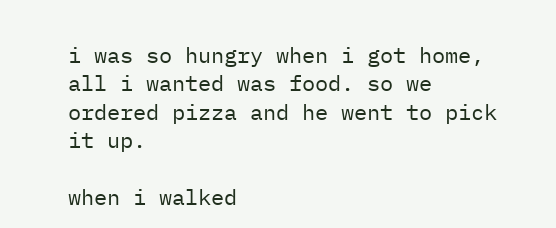i was so hungry when i got home, all i wanted was food. so we ordered pizza and he went to pick it up.

when i walked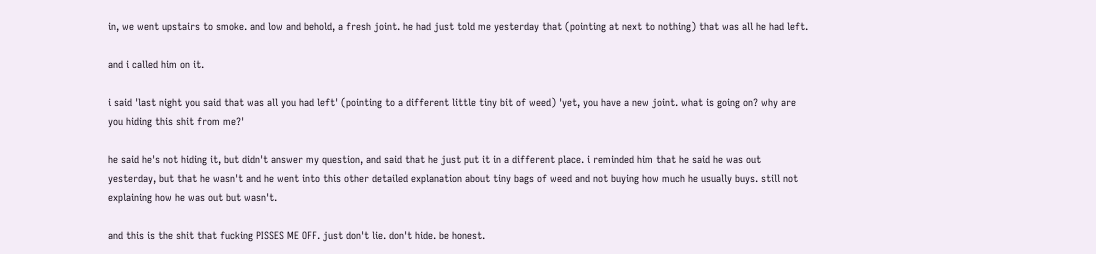in, we went upstairs to smoke. and low and behold, a fresh joint. he had just told me yesterday that (pointing at next to nothing) that was all he had left.

and i called him on it.

i said 'last night you said that was all you had left' (pointing to a different little tiny bit of weed) 'yet, you have a new joint. what is going on? why are you hiding this shit from me?'

he said he's not hiding it, but didn't answer my question, and said that he just put it in a different place. i reminded him that he said he was out yesterday, but that he wasn't and he went into this other detailed explanation about tiny bags of weed and not buying how much he usually buys. still not explaining how he was out but wasn't.

and this is the shit that fucking PISSES ME OFF. just don't lie. don't hide. be honest.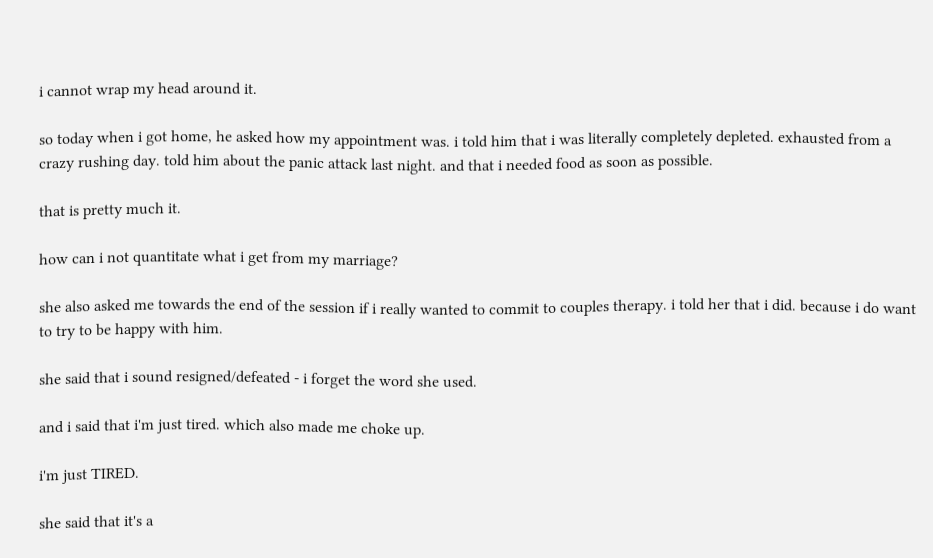i cannot wrap my head around it.

so today when i got home, he asked how my appointment was. i told him that i was literally completely depleted. exhausted from a crazy rushing day. told him about the panic attack last night. and that i needed food as soon as possible.

that is pretty much it.

how can i not quantitate what i get from my marriage?

she also asked me towards the end of the session if i really wanted to commit to couples therapy. i told her that i did. because i do want to try to be happy with him.

she said that i sound resigned/defeated - i forget the word she used.

and i said that i'm just tired. which also made me choke up.

i'm just TIRED.

she said that it's a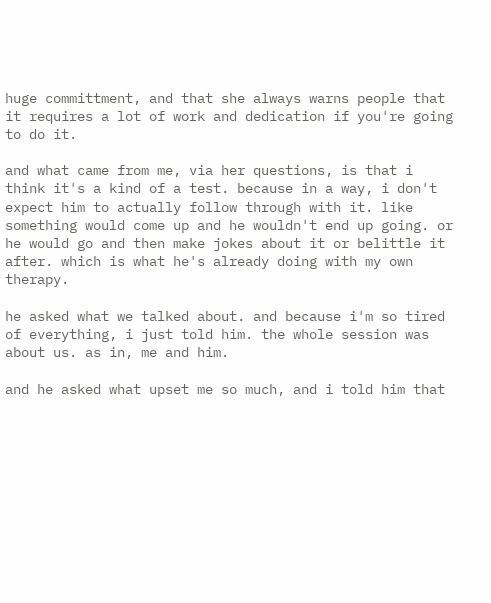huge committment, and that she always warns people that it requires a lot of work and dedication if you're going to do it.

and what came from me, via her questions, is that i think it's a kind of a test. because in a way, i don't expect him to actually follow through with it. like something would come up and he wouldn't end up going. or he would go and then make jokes about it or belittle it after. which is what he's already doing with my own therapy.

he asked what we talked about. and because i'm so tired of everything, i just told him. the whole session was about us. as in, me and him.

and he asked what upset me so much, and i told him that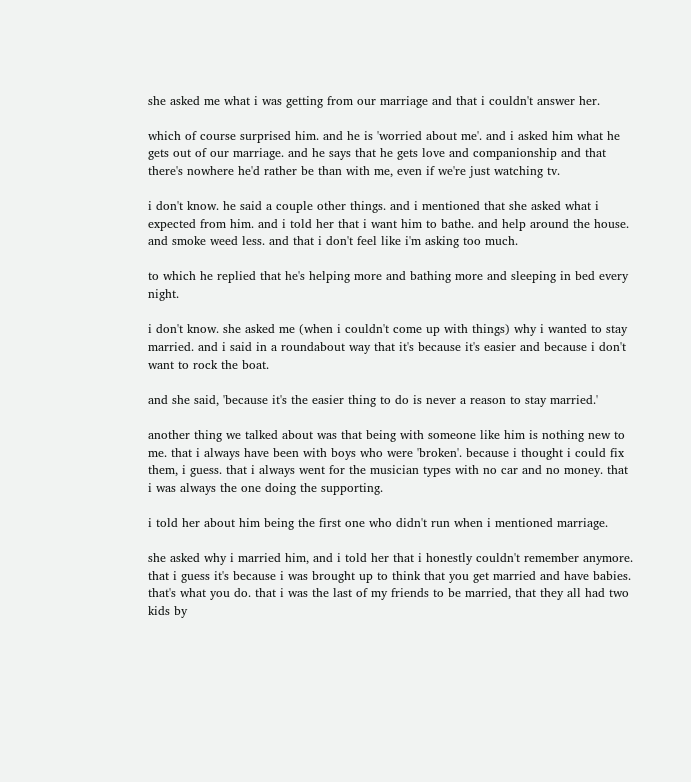she asked me what i was getting from our marriage and that i couldn't answer her.

which of course surprised him. and he is 'worried about me'. and i asked him what he gets out of our marriage. and he says that he gets love and companionship and that there's nowhere he'd rather be than with me, even if we're just watching tv.

i don't know. he said a couple other things. and i mentioned that she asked what i expected from him. and i told her that i want him to bathe. and help around the house. and smoke weed less. and that i don't feel like i'm asking too much.

to which he replied that he's helping more and bathing more and sleeping in bed every night.

i don't know. she asked me (when i couldn't come up with things) why i wanted to stay married. and i said in a roundabout way that it's because it's easier and because i don't want to rock the boat.

and she said, 'because it's the easier thing to do is never a reason to stay married.'

another thing we talked about was that being with someone like him is nothing new to me. that i always have been with boys who were 'broken'. because i thought i could fix them, i guess. that i always went for the musician types with no car and no money. that i was always the one doing the supporting.

i told her about him being the first one who didn't run when i mentioned marriage.

she asked why i married him, and i told her that i honestly couldn't remember anymore. that i guess it's because i was brought up to think that you get married and have babies. that's what you do. that i was the last of my friends to be married, that they all had two kids by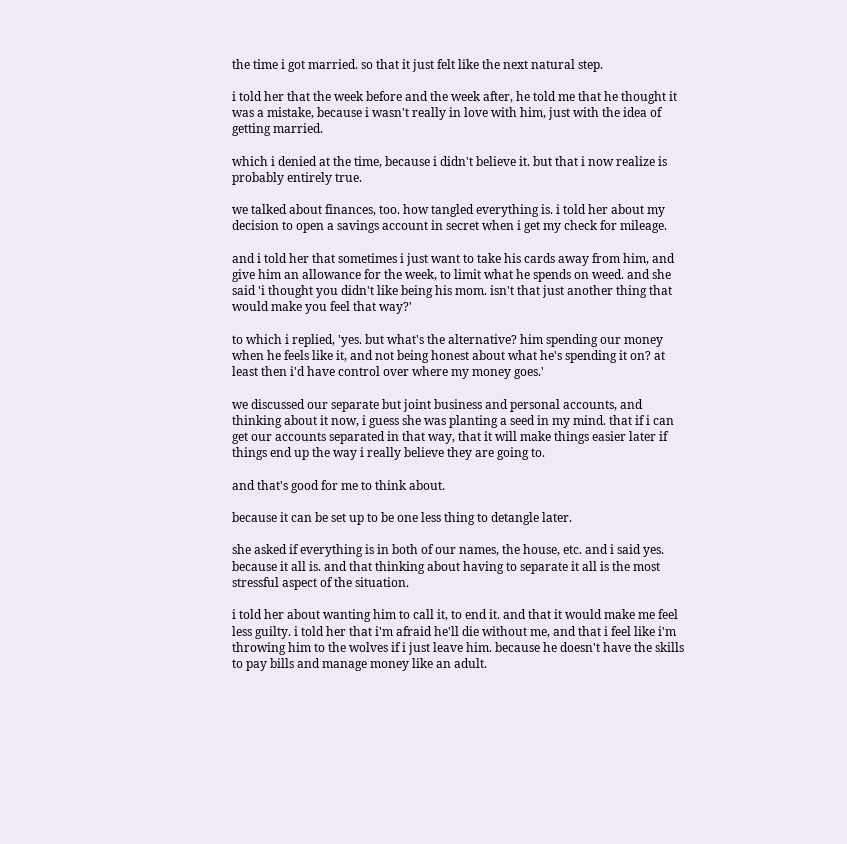the time i got married. so that it just felt like the next natural step.

i told her that the week before and the week after, he told me that he thought it was a mistake, because i wasn't really in love with him, just with the idea of getting married.

which i denied at the time, because i didn't believe it. but that i now realize is probably entirely true.

we talked about finances, too. how tangled everything is. i told her about my decision to open a savings account in secret when i get my check for mileage.

and i told her that sometimes i just want to take his cards away from him, and give him an allowance for the week, to limit what he spends on weed. and she said 'i thought you didn't like being his mom. isn't that just another thing that would make you feel that way?'

to which i replied, 'yes. but what's the alternative? him spending our money when he feels like it, and not being honest about what he's spending it on? at least then i'd have control over where my money goes.'

we discussed our separate but joint business and personal accounts, and thinking about it now, i guess she was planting a seed in my mind. that if i can get our accounts separated in that way, that it will make things easier later if things end up the way i really believe they are going to.

and that's good for me to think about.

because it can be set up to be one less thing to detangle later.

she asked if everything is in both of our names, the house, etc. and i said yes. because it all is. and that thinking about having to separate it all is the most stressful aspect of the situation.

i told her about wanting him to call it, to end it. and that it would make me feel less guilty. i told her that i'm afraid he'll die without me, and that i feel like i'm throwing him to the wolves if i just leave him. because he doesn't have the skills to pay bills and manage money like an adult.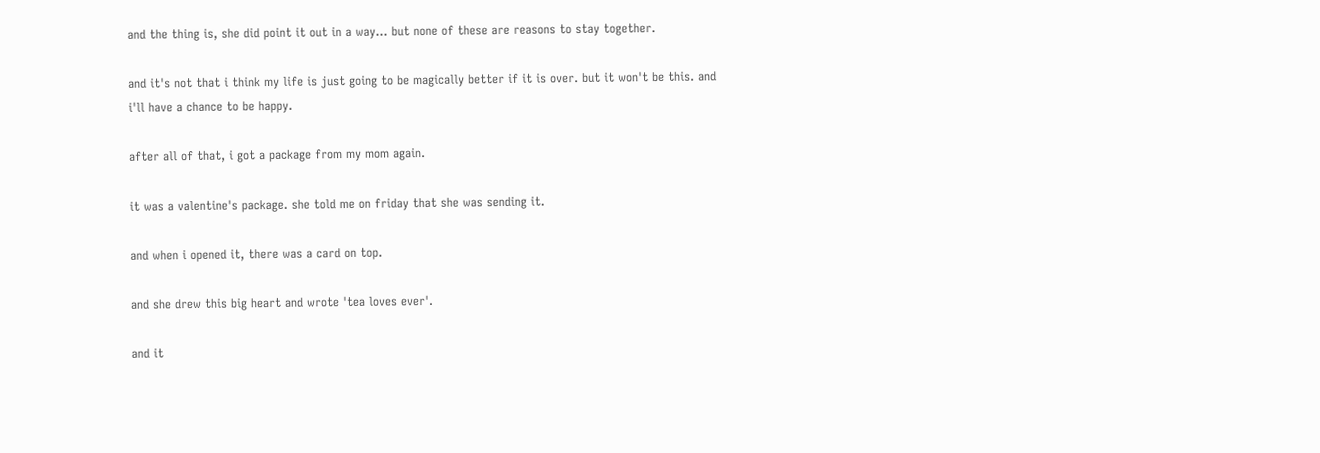and the thing is, she did point it out in a way... but none of these are reasons to stay together.

and it's not that i think my life is just going to be magically better if it is over. but it won't be this. and i'll have a chance to be happy.

after all of that, i got a package from my mom again.

it was a valentine's package. she told me on friday that she was sending it.

and when i opened it, there was a card on top.

and she drew this big heart and wrote 'tea loves ever'.

and it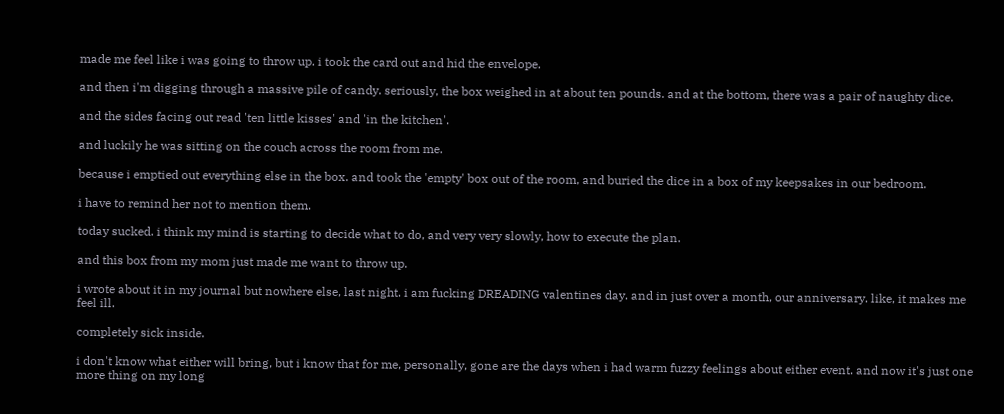made me feel like i was going to throw up. i took the card out and hid the envelope.

and then i'm digging through a massive pile of candy. seriously, the box weighed in at about ten pounds. and at the bottom, there was a pair of naughty dice.

and the sides facing out read 'ten little kisses' and 'in the kitchen'.

and luckily he was sitting on the couch across the room from me.

because i emptied out everything else in the box. and took the 'empty' box out of the room, and buried the dice in a box of my keepsakes in our bedroom.

i have to remind her not to mention them.

today sucked. i think my mind is starting to decide what to do, and very very slowly, how to execute the plan.

and this box from my mom just made me want to throw up.

i wrote about it in my journal but nowhere else, last night. i am fucking DREADING valentines day. and in just over a month, our anniversary. like, it makes me feel ill.

completely sick inside.

i don't know what either will bring, but i know that for me, personally, gone are the days when i had warm fuzzy feelings about either event. and now it's just one more thing on my long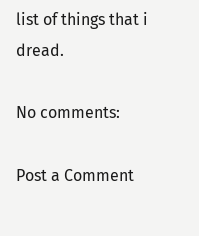list of things that i dread.

No comments:

Post a Comment